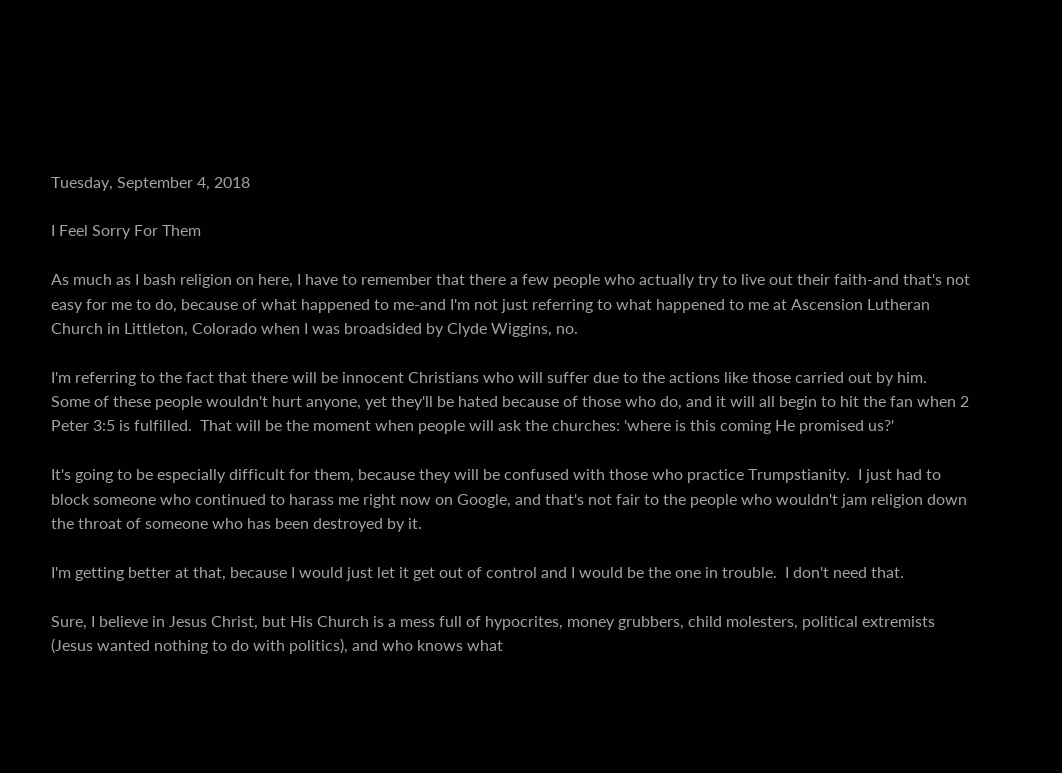Tuesday, September 4, 2018

I Feel Sorry For Them

As much as I bash religion on here, I have to remember that there a few people who actually try to live out their faith-and that's not easy for me to do, because of what happened to me-and I'm not just referring to what happened to me at Ascension Lutheran Church in Littleton, Colorado when I was broadsided by Clyde Wiggins, no.

I'm referring to the fact that there will be innocent Christians who will suffer due to the actions like those carried out by him.  Some of these people wouldn't hurt anyone, yet they'll be hated because of those who do, and it will all begin to hit the fan when 2 Peter 3:5 is fulfilled.  That will be the moment when people will ask the churches: 'where is this coming He promised us?'

It's going to be especially difficult for them, because they will be confused with those who practice Trumpstianity.  I just had to block someone who continued to harass me right now on Google, and that's not fair to the people who wouldn't jam religion down the throat of someone who has been destroyed by it.

I'm getting better at that, because I would just let it get out of control and I would be the one in trouble.  I don't need that.

Sure, I believe in Jesus Christ, but His Church is a mess full of hypocrites, money grubbers, child molesters, political extremists (Jesus wanted nothing to do with politics), and who knows what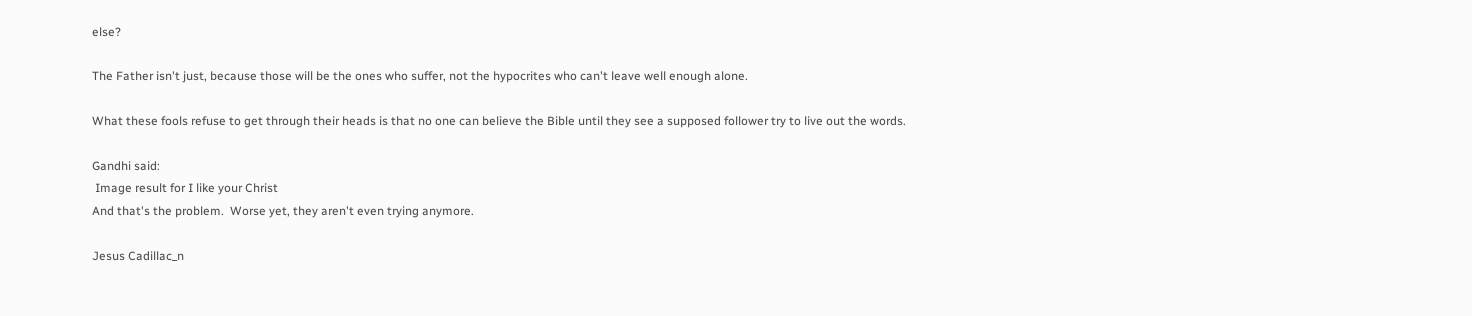else?

The Father isn't just, because those will be the ones who suffer, not the hypocrites who can't leave well enough alone.

What these fools refuse to get through their heads is that no one can believe the Bible until they see a supposed follower try to live out the words.

Gandhi said:
 Image result for I like your Christ
And that's the problem.  Worse yet, they aren't even trying anymore.

Jesus Cadillac_n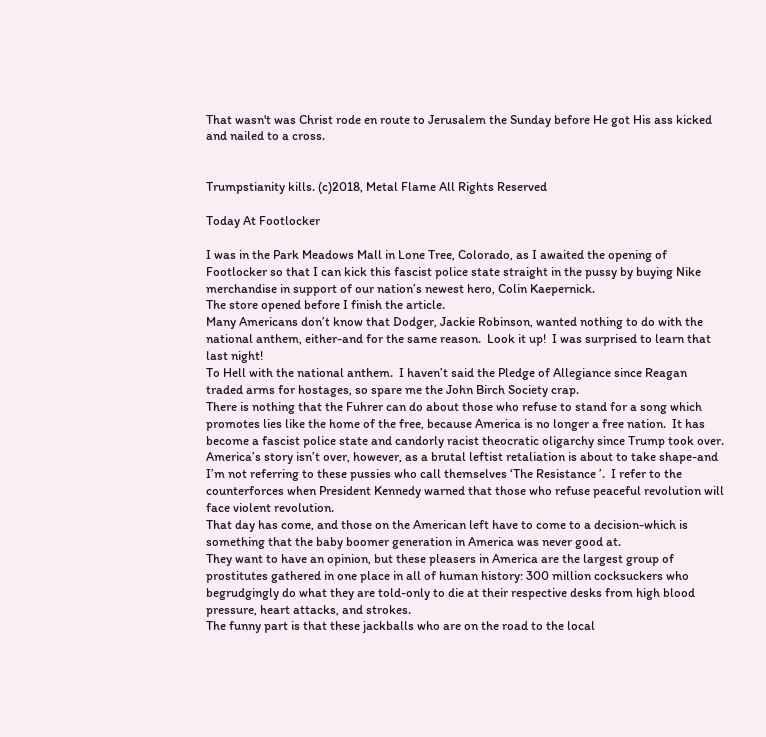That wasn't was Christ rode en route to Jerusalem the Sunday before He got His ass kicked and nailed to a cross.


Trumpstianity kills. (c)2018, Metal Flame All Rights Reserved

Today At Footlocker

I was in the Park Meadows Mall in Lone Tree, Colorado, as I awaited the opening of Footlocker so that I can kick this fascist police state straight in the pussy by buying Nike merchandise in support of our nation’s newest hero, Colin Kaepernick.
The store opened before I finish the article.
Many Americans don’t know that Dodger, Jackie Robinson, wanted nothing to do with the national anthem, either-and for the same reason.  Look it up!  I was surprised to learn that last night!
To Hell with the national anthem.  I haven’t said the Pledge of Allegiance since Reagan traded arms for hostages, so spare me the John Birch Society crap.
There is nothing that the Fuhrer can do about those who refuse to stand for a song which promotes lies like the home of the free, because America is no longer a free nation.  It has become a fascist police state and candorly racist theocratic oligarchy since Trump took over.
America’s story isn’t over, however, as a brutal leftist retaliation is about to take shape-and I’m not referring to these pussies who call themselves ‘The Resistance ’.  I refer to the counterforces when President Kennedy warned that those who refuse peaceful revolution will face violent revolution.
That day has come, and those on the American left have to come to a decision-which is something that the baby boomer generation in America was never good at.
They want to have an opinion, but these pleasers in America are the largest group of prostitutes gathered in one place in all of human history: 300 million cocksuckers who  begrudgingly do what they are told-only to die at their respective desks from high blood pressure, heart attacks, and strokes.
The funny part is that these jackballs who are on the road to the local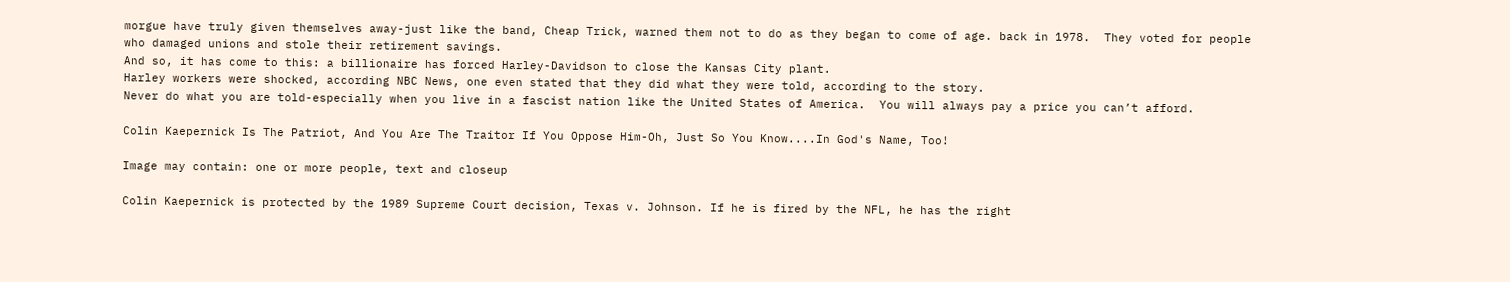morgue have truly given themselves away-just like the band, Cheap Trick, warned them not to do as they began to come of age. back in 1978.  They voted for people who damaged unions and stole their retirement savings.
And so, it has come to this: a billionaire has forced Harley-Davidson to close the Kansas City plant.
Harley workers were shocked, according NBC News, one even stated that they did what they were told, according to the story.
Never do what you are told-especially when you live in a fascist nation like the United States of America.  You will always pay a price you can’t afford.

Colin Kaepernick Is The Patriot, And You Are The Traitor If You Oppose Him-Oh, Just So You Know....In God's Name, Too!

Image may contain: one or more people, text and closeup

Colin Kaepernick is protected by the 1989 Supreme Court decision, Texas v. Johnson. If he is fired by the NFL, he has the right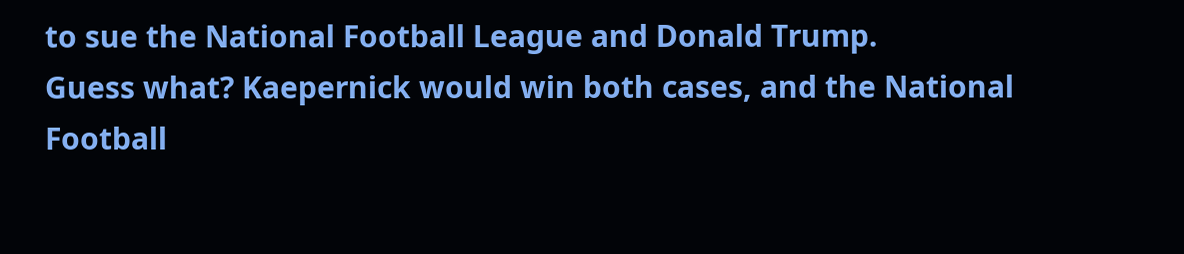to sue the National Football League and Donald Trump.
Guess what? Kaepernick would win both cases, and the National Football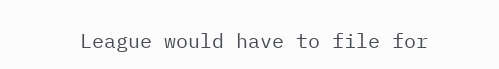League would have to file for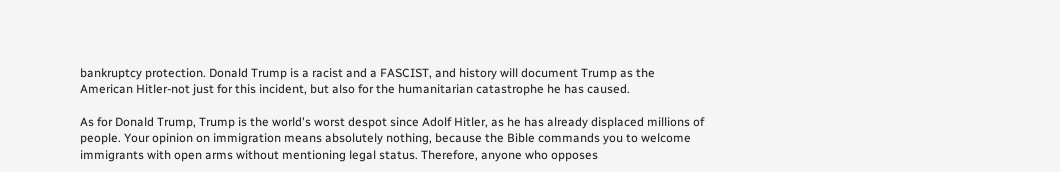bankruptcy protection. Donald Trump is a racist and a FASCIST, and history will document Trump as the American Hitler-not just for this incident, but also for the humanitarian catastrophe he has caused.

As for Donald Trump, Trump is the world's worst despot since Adolf Hitler, as he has already displaced millions of people. Your opinion on immigration means absolutely nothing, because the Bible commands you to welcome immigrants with open arms without mentioning legal status. Therefore, anyone who opposes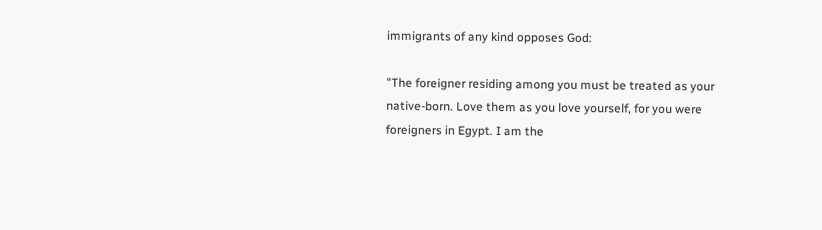immigrants of any kind opposes God:

"The foreigner residing among you must be treated as your native-born. Love them as you love yourself, for you were foreigners in Egypt. I am the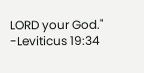LORD your God."
-Leviticus 19:34